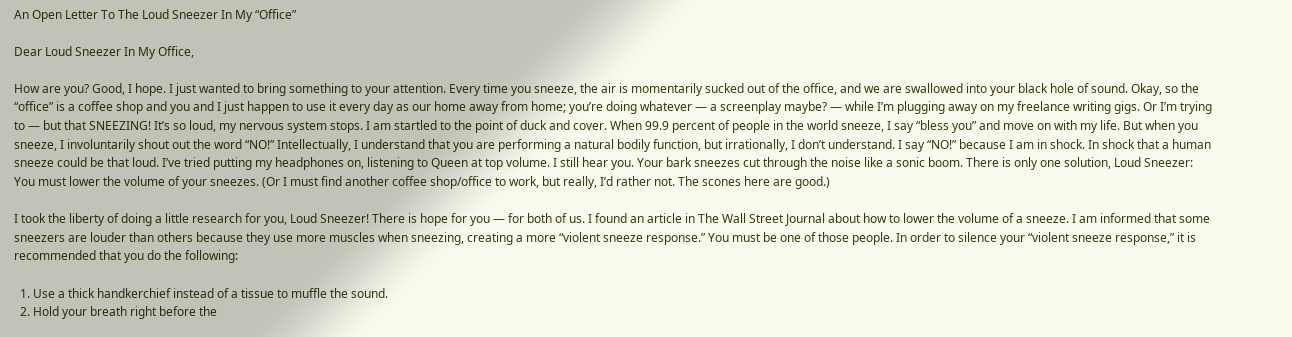An Open Letter To The Loud Sneezer In My “Office”

Dear Loud Sneezer In My Office,

How are you? Good, I hope. I just wanted to bring something to your attention. Every time you sneeze, the air is momentarily sucked out of the office, and we are swallowed into your black hole of sound. Okay, so the “office” is a coffee shop and you and I just happen to use it every day as our home away from home; you’re doing whatever — a screenplay maybe? — while I’m plugging away on my freelance writing gigs. Or I’m trying to — but that SNEEZING! It’s so loud, my nervous system stops. I am startled to the point of duck and cover. When 99.9 percent of people in the world sneeze, I say “bless you” and move on with my life. But when you sneeze, I involuntarily shout out the word “NO!” Intellectually, I understand that you are performing a natural bodily function, but irrationally, I don’t understand. I say “NO!” because I am in shock. In shock that a human sneeze could be that loud. I’ve tried putting my headphones on, listening to Queen at top volume. I still hear you. Your bark sneezes cut through the noise like a sonic boom. There is only one solution, Loud Sneezer: You must lower the volume of your sneezes. (Or I must find another coffee shop/office to work, but really, I’d rather not. The scones here are good.)

I took the liberty of doing a little research for you, Loud Sneezer! There is hope for you — for both of us. I found an article in The Wall Street Journal about how to lower the volume of a sneeze. I am informed that some sneezers are louder than others because they use more muscles when sneezing, creating a more “violent sneeze response.” You must be one of those people. In order to silence your “violent sneeze response,” it is recommended that you do the following:

  1. Use a thick handkerchief instead of a tissue to muffle the sound.
  2. Hold your breath right before the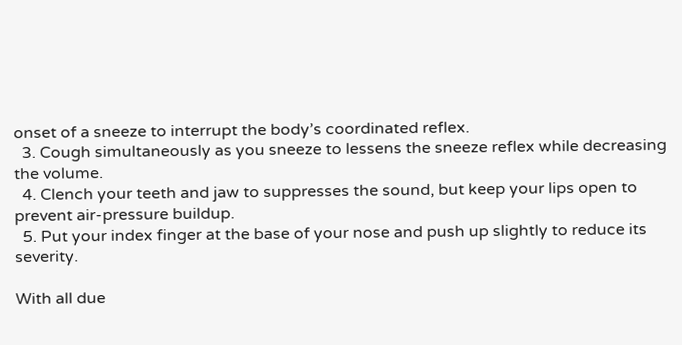onset of a sneeze to interrupt the body’s coordinated reflex.
  3. Cough simultaneously as you sneeze to lessens the sneeze reflex while decreasing the volume.
  4. Clench your teeth and jaw to suppresses the sound, but keep your lips open to prevent air-pressure buildup.
  5. Put your index finger at the base of your nose and push up slightly to reduce its severity.

With all due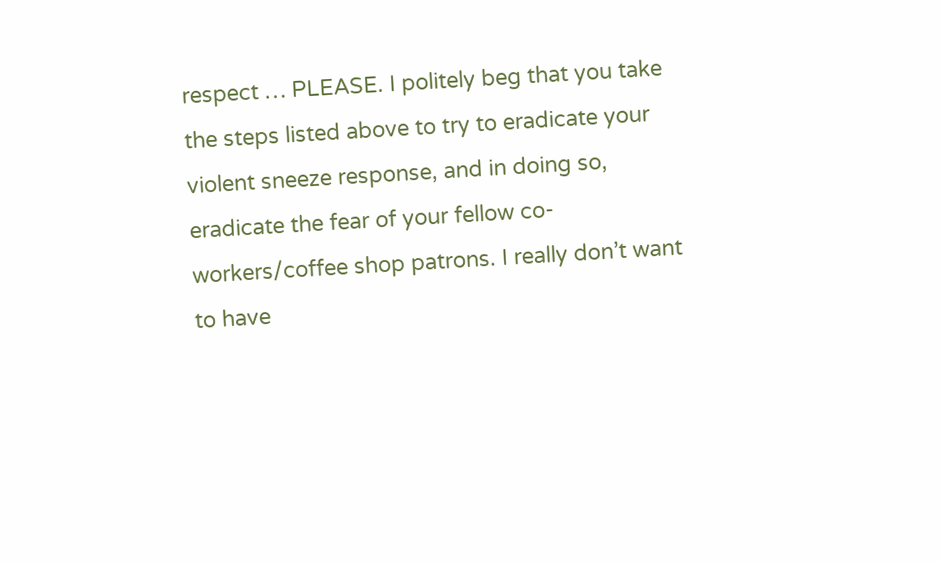respect … PLEASE. I politely beg that you take the steps listed above to try to eradicate your violent sneeze response, and in doing so, eradicate the fear of your fellow co-workers/coffee shop patrons. I really don’t want to have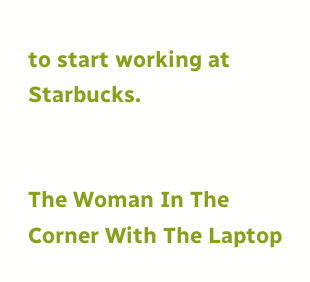to start working at Starbucks.


The Woman In The Corner With The Laptop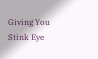Giving You Stink Eye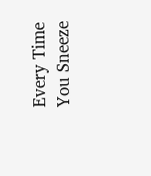Every Time You Sneeze